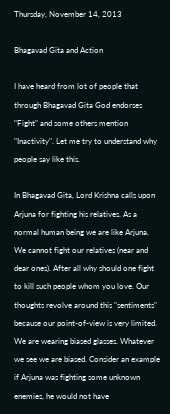Thursday, November 14, 2013

Bhagavad Gita and Action

I have heard from lot of people that through Bhagavad Gita God endorses "Fight" and some others mention "Inactivity". Let me try to understand why people say like this.

In Bhagavad Gita, Lord Krishna calls upon Arjuna for fighting his relatives. As a normal human being we are like Arjuna. We cannot fight our relatives (near and dear ones). After all why should one fight to kill such people whom you love. Our thoughts revolve around this "sentiments" because our point-of-view is very limited. We are wearing biased glasses. Whatever we see we are biased. Consider an example if Arjuna was fighting some unknown enemies, he would not have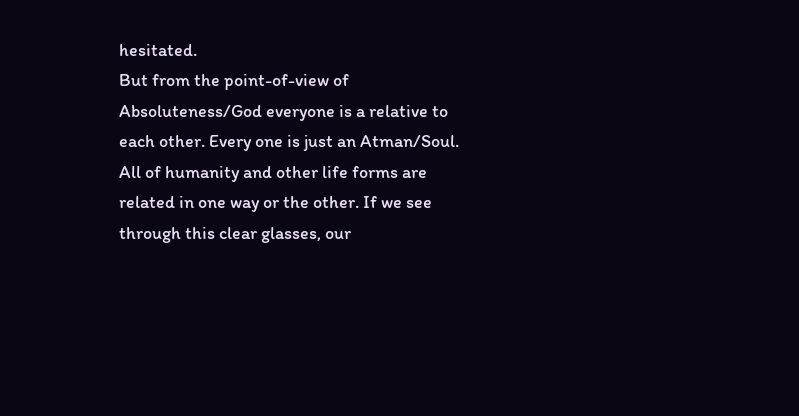hesitated.
But from the point-of-view of Absoluteness/God everyone is a relative to each other. Every one is just an Atman/Soul. All of humanity and other life forms are related in one way or the other. If we see through this clear glasses, our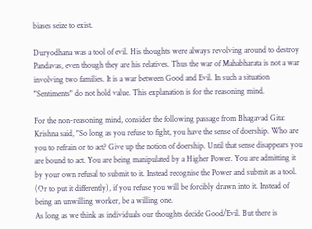biases seize to exist.

Duryodhana was a tool of evil. His thoughts were always revolving around to destroy Pandavas, even though they are his relatives. Thus the war of Mahabharata is not a war involving two families. It is a war between Good and Evil. In such a situation "Sentiments" do not hold value. This explanation is for the reasoning mind.

For the non-reasoning mind, consider the following passage from Bhagavad Gita:
Krishna said, "So long as you refuse to fight, you have the sense of doership. Who are you to refrain or to act? Give up the notion of doership. Until that sense disappears you are bound to act. You are being manipulated by a Higher Power. You are admitting it by your own refusal to submit to it. Instead recognise the Power and submit as a tool. (Or to put it differently), if you refuse you will be forcibly drawn into it. Instead of being an unwilling worker, be a willing one.
As long as we think as individuals our thoughts decide Good/Evil. But there is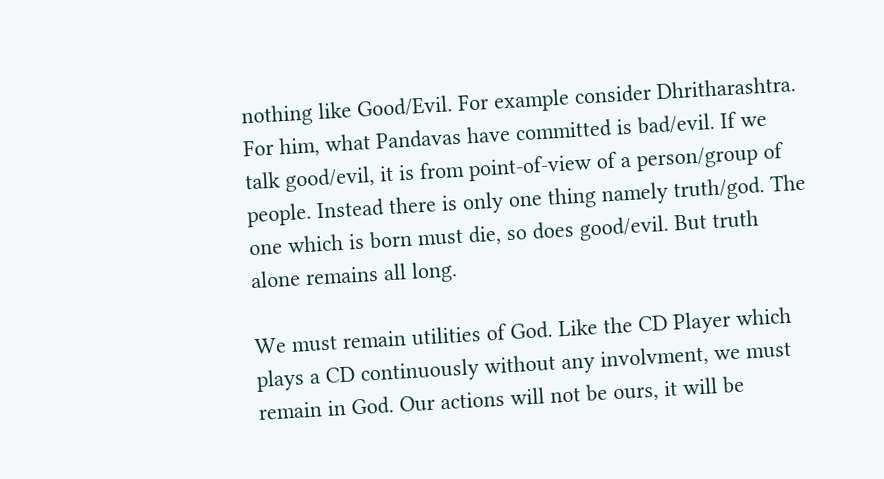nothing like Good/Evil. For example consider Dhritharashtra. For him, what Pandavas have committed is bad/evil. If we talk good/evil, it is from point-of-view of a person/group of people. Instead there is only one thing namely truth/god. The one which is born must die, so does good/evil. But truth alone remains all long.

We must remain utilities of God. Like the CD Player which plays a CD continuously without any involvment, we must remain in God. Our actions will not be ours, it will be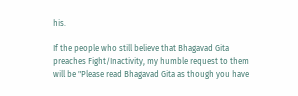his.

If the people who still believe that Bhagavad Gita preaches Fight/Inactivity, my humble request to them will be "Please read Bhagavad Gita as though you have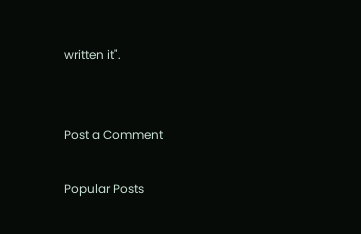written it".


Post a Comment

Popular Posts